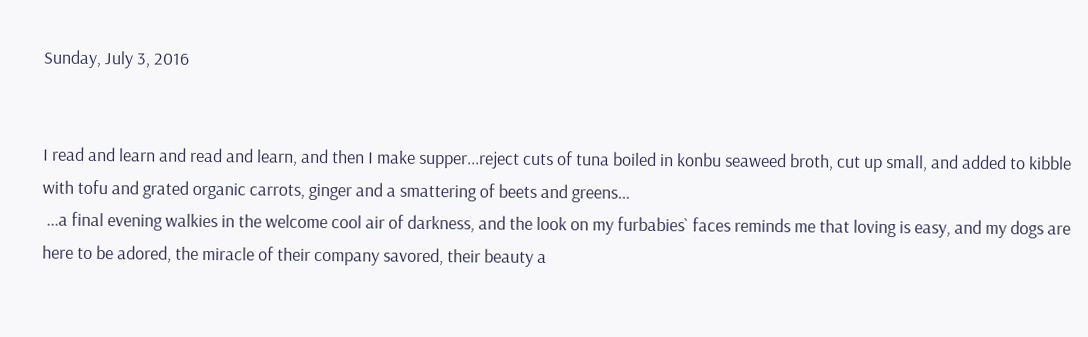Sunday, July 3, 2016


I read and learn and read and learn, and then I make supper...reject cuts of tuna boiled in konbu seaweed broth, cut up small, and added to kibble with tofu and grated organic carrots, ginger and a smattering of beets and greens...
 ...a final evening walkies in the welcome cool air of darkness, and the look on my furbabies` faces reminds me that loving is easy, and my dogs are here to be adored, the miracle of their company savored, their beauty a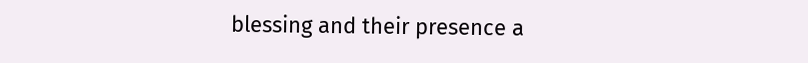blessing and their presence a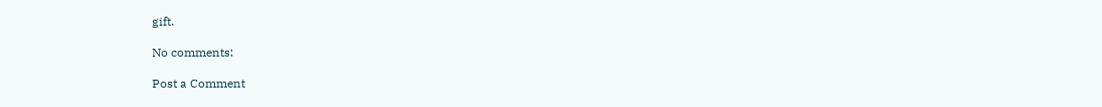gift.

No comments:

Post a Comment